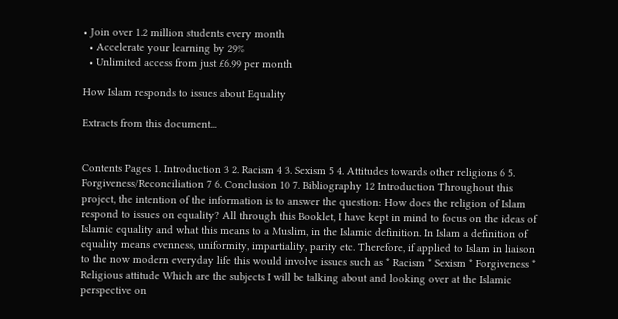• Join over 1.2 million students every month
  • Accelerate your learning by 29%
  • Unlimited access from just £6.99 per month

How Islam responds to issues about Equality

Extracts from this document...


Contents Pages 1. Introduction 3 2. Racism 4 3. Sexism 5 4. Attitudes towards other religions 6 5. Forgiveness/Reconciliation 7 6. Conclusion 10 7. Bibliography 12 Introduction Throughout this project, the intention of the information is to answer the question: How does the religion of Islam respond to issues on equality? All through this Booklet, I have kept in mind to focus on the ideas of Islamic equality and what this means to a Muslim, in the Islamic definition. In Islam a definition of equality means evenness, uniformity, impartiality, parity etc. Therefore, if applied to Islam in liaison to the now modern everyday life this would involve issues such as * Racism * Sexism * Forgiveness * Religious attitude Which are the subjects I will be talking about and looking over at the Islamic perspective on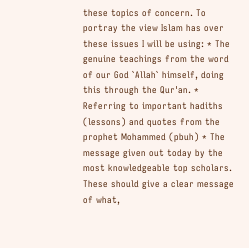these topics of concern. To portray the view Islam has over these issues I will be using: * The genuine teachings from the word of our God `Allah` himself, doing this through the Qur'an. * Referring to important hadiths (lessons) and quotes from the prophet Mohammed (pbuh) * The message given out today by the most knowledgeable top scholars. These should give a clear message of what,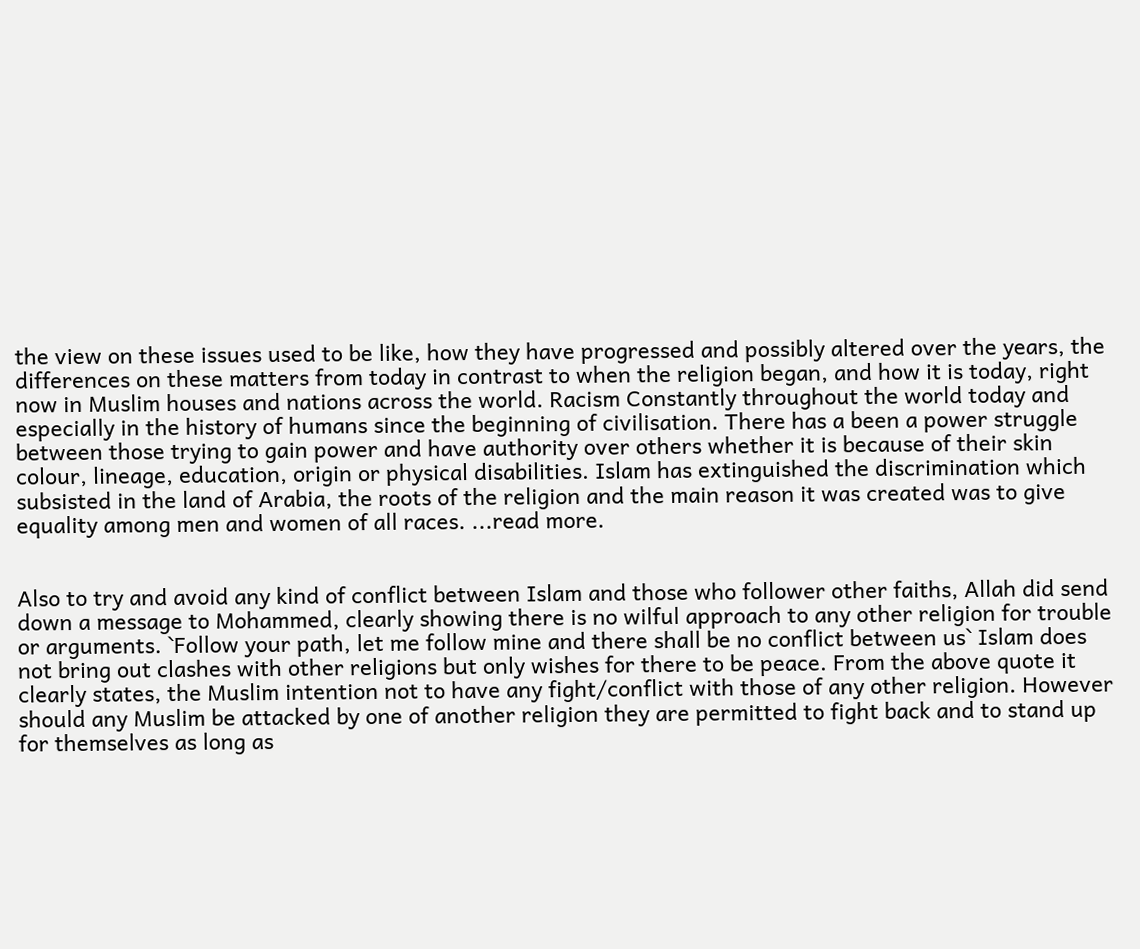the view on these issues used to be like, how they have progressed and possibly altered over the years, the differences on these matters from today in contrast to when the religion began, and how it is today, right now in Muslim houses and nations across the world. Racism Constantly throughout the world today and especially in the history of humans since the beginning of civilisation. There has a been a power struggle between those trying to gain power and have authority over others whether it is because of their skin colour, lineage, education, origin or physical disabilities. Islam has extinguished the discrimination which subsisted in the land of Arabia, the roots of the religion and the main reason it was created was to give equality among men and women of all races. ...read more.


Also to try and avoid any kind of conflict between Islam and those who follower other faiths, Allah did send down a message to Mohammed, clearly showing there is no wilful approach to any other religion for trouble or arguments. `Follow your path, let me follow mine and there shall be no conflict between us` Islam does not bring out clashes with other religions but only wishes for there to be peace. From the above quote it clearly states, the Muslim intention not to have any fight/conflict with those of any other religion. However should any Muslim be attacked by one of another religion they are permitted to fight back and to stand up for themselves as long as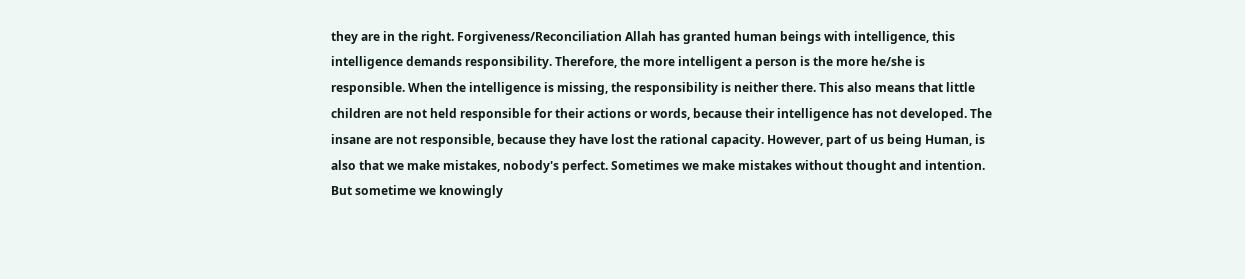they are in the right. Forgiveness/Reconciliation Allah has granted human beings with intelligence, this intelligence demands responsibility. Therefore, the more intelligent a person is the more he/she is responsible. When the intelligence is missing, the responsibility is neither there. This also means that little children are not held responsible for their actions or words, because their intelligence has not developed. The insane are not responsible, because they have lost the rational capacity. However, part of us being Human, is also that we make mistakes, nobody's perfect. Sometimes we make mistakes without thought and intention. But sometime we knowingly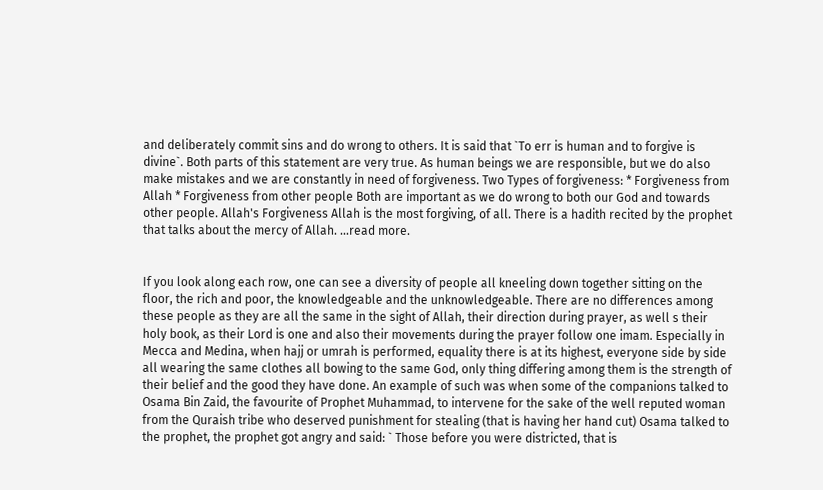and deliberately commit sins and do wrong to others. It is said that `To err is human and to forgive is divine`. Both parts of this statement are very true. As human beings we are responsible, but we do also make mistakes and we are constantly in need of forgiveness. Two Types of forgiveness: * Forgiveness from Allah * Forgiveness from other people Both are important as we do wrong to both our God and towards other people. Allah's Forgiveness Allah is the most forgiving, of all. There is a hadith recited by the prophet that talks about the mercy of Allah. ...read more.


If you look along each row, one can see a diversity of people all kneeling down together sitting on the floor, the rich and poor, the knowledgeable and the unknowledgeable. There are no differences among these people as they are all the same in the sight of Allah, their direction during prayer, as well s their holy book, as their Lord is one and also their movements during the prayer follow one imam. Especially in Mecca and Medina, when hajj or umrah is performed, equality there is at its highest, everyone side by side all wearing the same clothes all bowing to the same God, only thing differing among them is the strength of their belief and the good they have done. An example of such was when some of the companions talked to Osama Bin Zaid, the favourite of Prophet Muhammad, to intervene for the sake of the well reputed woman from the Quraish tribe who deserved punishment for stealing (that is having her hand cut) Osama talked to the prophet, the prophet got angry and said: ` Those before you were districted, that is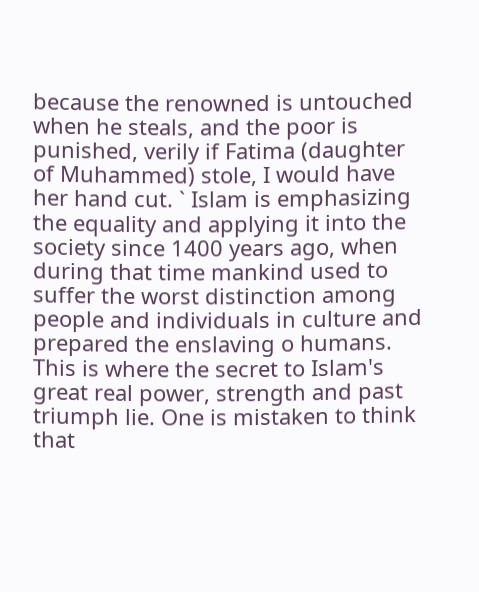because the renowned is untouched when he steals, and the poor is punished, verily if Fatima (daughter of Muhammed) stole, I would have her hand cut. ` Islam is emphasizing the equality and applying it into the society since 1400 years ago, when during that time mankind used to suffer the worst distinction among people and individuals in culture and prepared the enslaving o humans. This is where the secret to Islam's great real power, strength and past triumph lie. One is mistaken to think that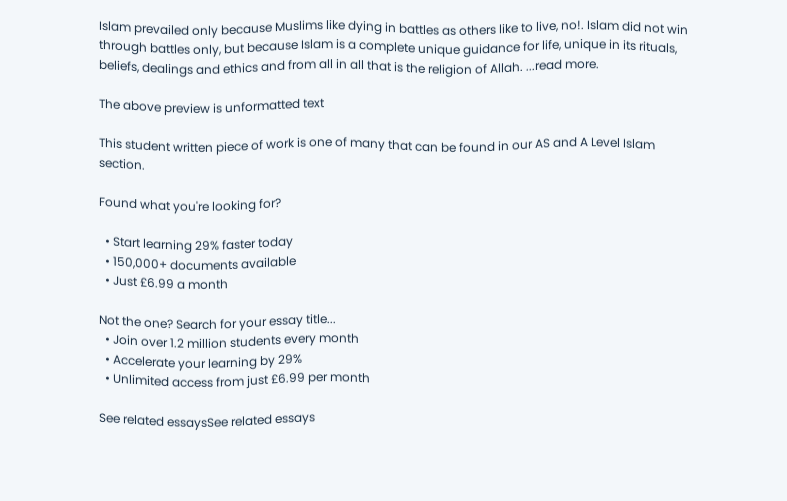Islam prevailed only because Muslims like dying in battles as others like to live, no!. Islam did not win through battles only, but because Islam is a complete unique guidance for life, unique in its rituals, beliefs, dealings and ethics and from all in all that is the religion of Allah. ...read more.

The above preview is unformatted text

This student written piece of work is one of many that can be found in our AS and A Level Islam section.

Found what you're looking for?

  • Start learning 29% faster today
  • 150,000+ documents available
  • Just £6.99 a month

Not the one? Search for your essay title...
  • Join over 1.2 million students every month
  • Accelerate your learning by 29%
  • Unlimited access from just £6.99 per month

See related essaysSee related essays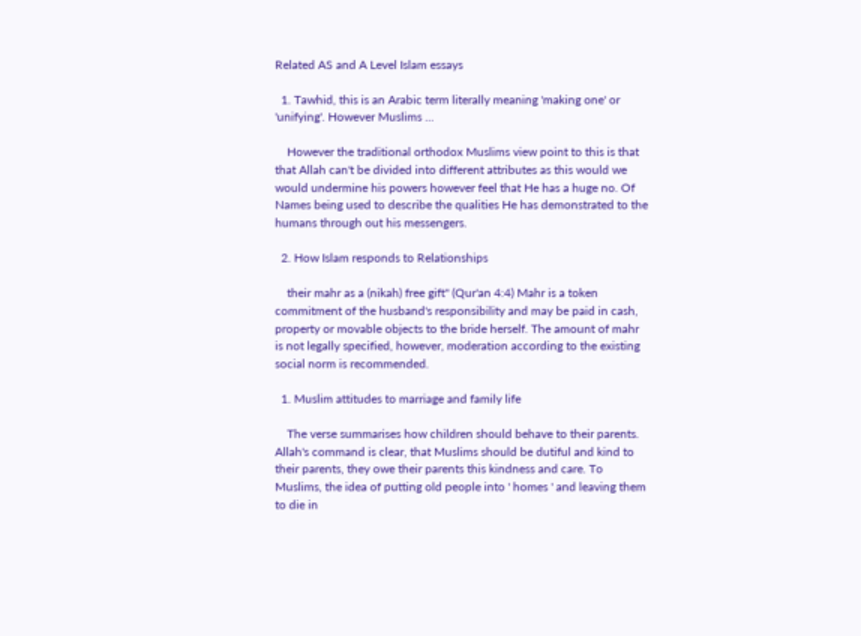Related AS and A Level Islam essays

  1. Tawhid, this is an Arabic term literally meaning 'making one' or 'unifying'. However Muslims ...

    However the traditional orthodox Muslims view point to this is that that Allah can't be divided into different attributes as this would we would undermine his powers however feel that He has a huge no. Of Names being used to describe the qualities He has demonstrated to the humans through out his messengers.

  2. How Islam responds to Relationships

    their mahr as a (nikah) free gift" (Qur'an 4:4) Mahr is a token commitment of the husband's responsibility and may be paid in cash, property or movable objects to the bride herself. The amount of mahr is not legally specified, however, moderation according to the existing social norm is recommended.

  1. Muslim attitudes to marriage and family life

    The verse summarises how children should behave to their parents. Allah's command is clear, that Muslims should be dutiful and kind to their parents, they owe their parents this kindness and care. To Muslims, the idea of putting old people into ' homes ' and leaving them to die in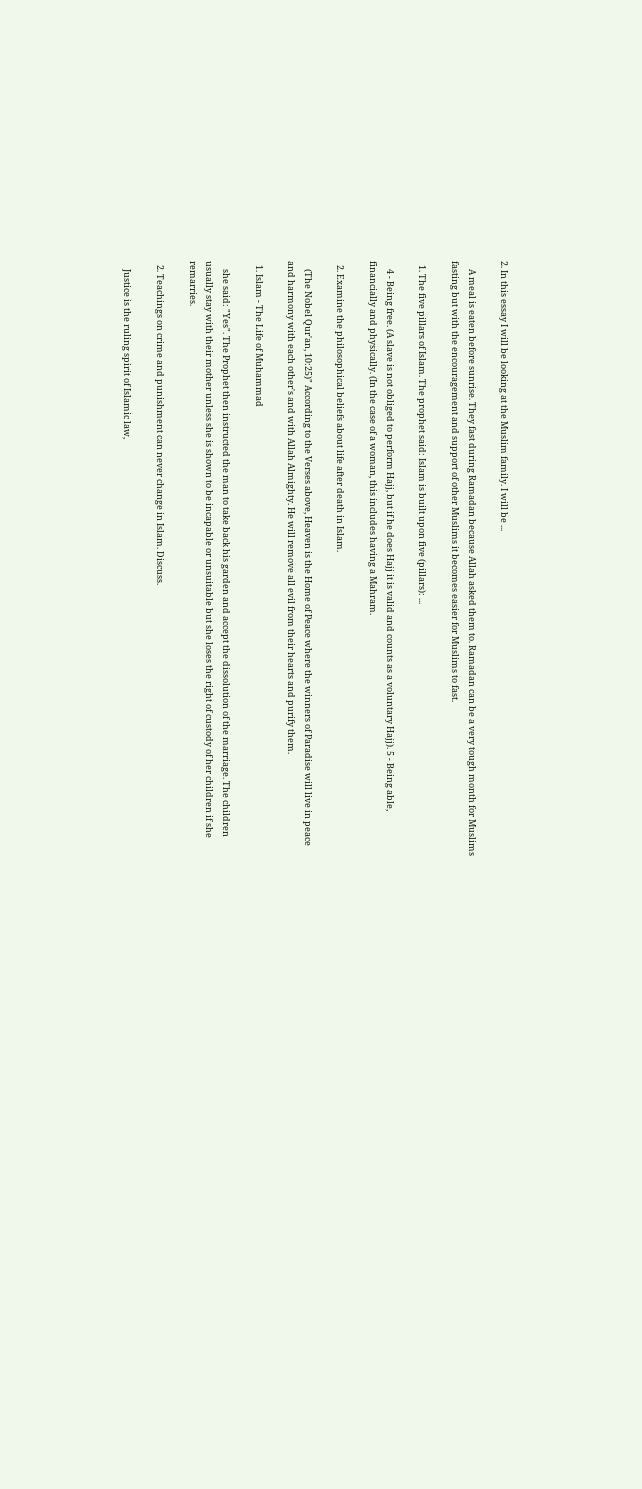2. In this essay I will be looking at the Muslim family. I will be ...

    A meal is eaten before sunrise. They fast during Ramadan because Allah asked them to. Ramadan can be a very tough month for Muslims fasting but with the encouragement and support of other Muslims it becomes easier for Muslims to fast.

  1. The five pillars of Islam. The prophet said: Islam is built upon five (pillars): ...

    4 - Being free. (A slave is not obliged to perform Hajj, but if he does Hajj it is valid and counts as a voluntary Hajj). 5 - Being able, financially and physically. (In the case of a woman, this includes having a Mahram.

  2. Examine the philosophical beliefs about life after death in Islam.

    (The Nobel Qur'an, 10:25)" According to the Verses above, Heaven is the Home of Peace where the winners of Paradise will live in peace and harmony with each other's and with Allah Almighty. He will remove all evil from their hearts and purify them.

  1. Islam - The Life of Muhammad

    she said: "Yes". The Prophet then instructed the man to take back his garden and accept the dissolution of the marriage. The children usually stay with their mother unless she is shown to be incapable or unsuitable but she loses the right of custody of her children if she remarries.

  2. Teachings on crime and punishment can never change in Islam. Discuss.

    Justice is the ruling spirit of Islamic law,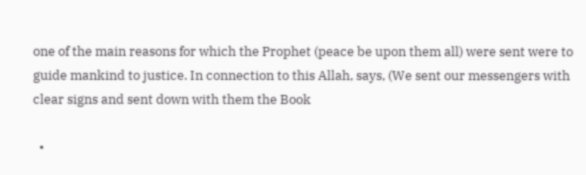one of the main reasons for which the Prophet (peace be upon them all) were sent were to guide mankind to justice. In connection to this Allah, says, (We sent our messengers with clear signs and sent down with them the Book

  •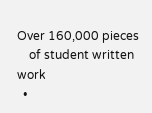Over 160,000 pieces
    of student written work
  •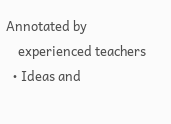Annotated by
    experienced teachers
  • Ideas and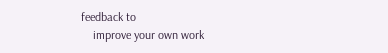feedback to
    improve your own work